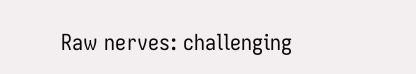Raw nerves: challenging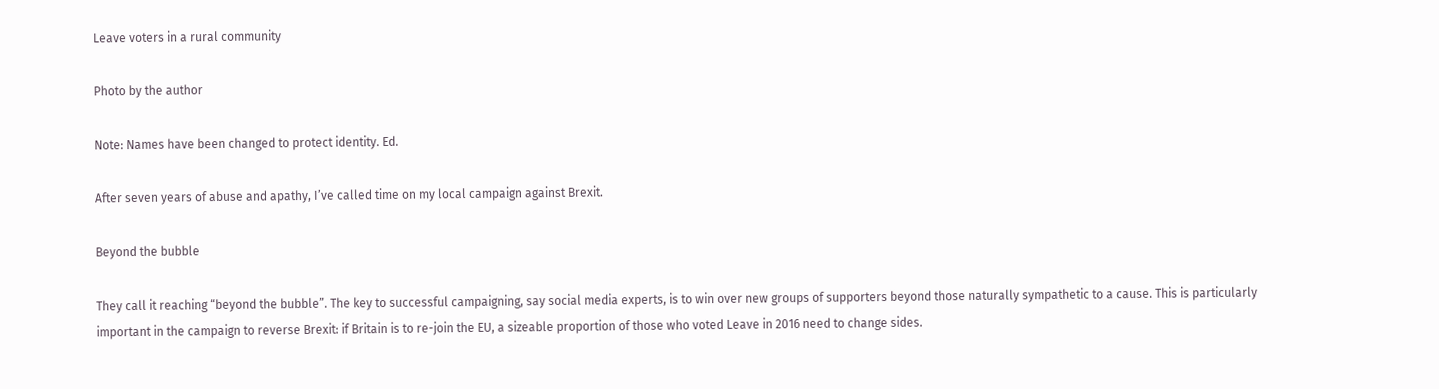Leave voters in a rural community

Photo by the author

Note: Names have been changed to protect identity. Ed.

After seven years of abuse and apathy, I’ve called time on my local campaign against Brexit.

Beyond the bubble

They call it reaching “beyond the bubble”. The key to successful campaigning, say social media experts, is to win over new groups of supporters beyond those naturally sympathetic to a cause. This is particularly important in the campaign to reverse Brexit: if Britain is to re-join the EU, a sizeable proportion of those who voted Leave in 2016 need to change sides.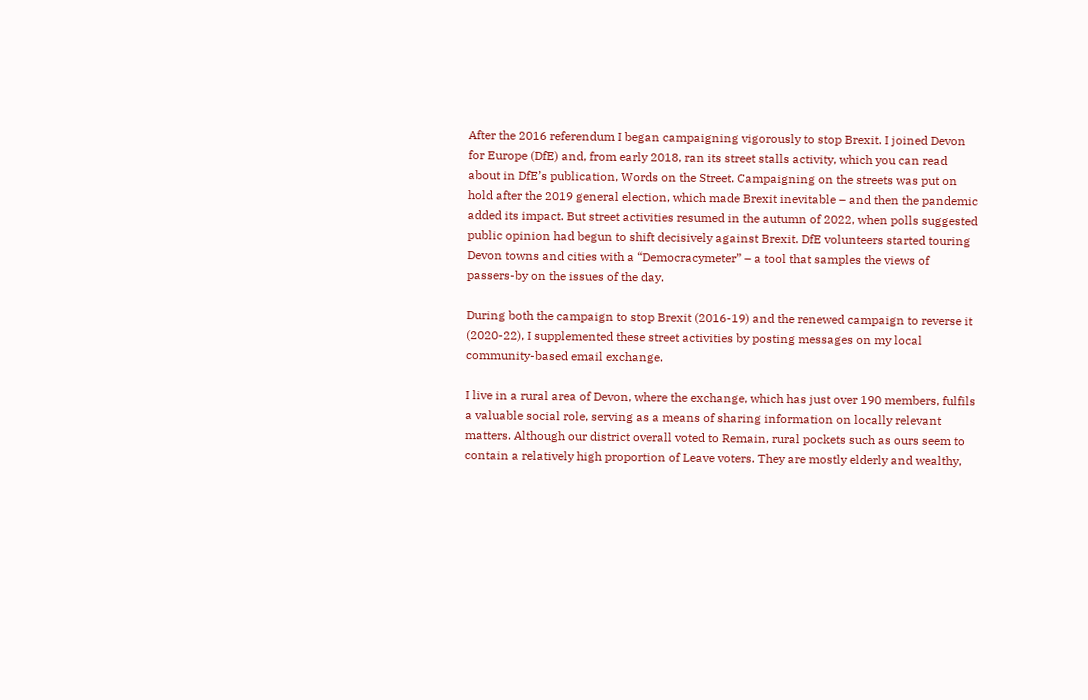After the 2016 referendum I began campaigning vigorously to stop Brexit. I joined Devon for Europe (DfE) and, from early 2018, ran its street stalls activity, which you can read about in DfE’s publication, Words on the Street. Campaigning on the streets was put on hold after the 2019 general election, which made Brexit inevitable – and then the pandemic added its impact. But street activities resumed in the autumn of 2022, when polls suggested public opinion had begun to shift decisively against Brexit. DfE volunteers started touring Devon towns and cities with a “Democracymeter” – a tool that samples the views of passers-by on the issues of the day.

During both the campaign to stop Brexit (2016-19) and the renewed campaign to reverse it (2020-22), I supplemented these street activities by posting messages on my local community-based email exchange.

I live in a rural area of Devon, where the exchange, which has just over 190 members, fulfils a valuable social role, serving as a means of sharing information on locally relevant matters. Although our district overall voted to Remain, rural pockets such as ours seem to contain a relatively high proportion of Leave voters. They are mostly elderly and wealthy,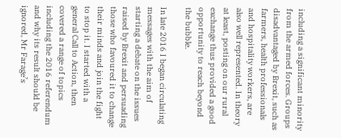including a significant minority from the armed forces. Groups disadvantaged by Brexit, such as farmers, health professionals and hospitality workers, are also well represented. In theory at least, posting on our rural exchange thus provided a good opportunity to reach beyond the bubble.

In late 2016 I began circulating messages with the aim of starting a debate on the issues raised by Brexit and persuading those who favoured it to change their minds and join the fight to stop it. I started with a general Call to Action, then covered a range of topics including the 2016 referendum and why its result should be ignored, Mr Farage’s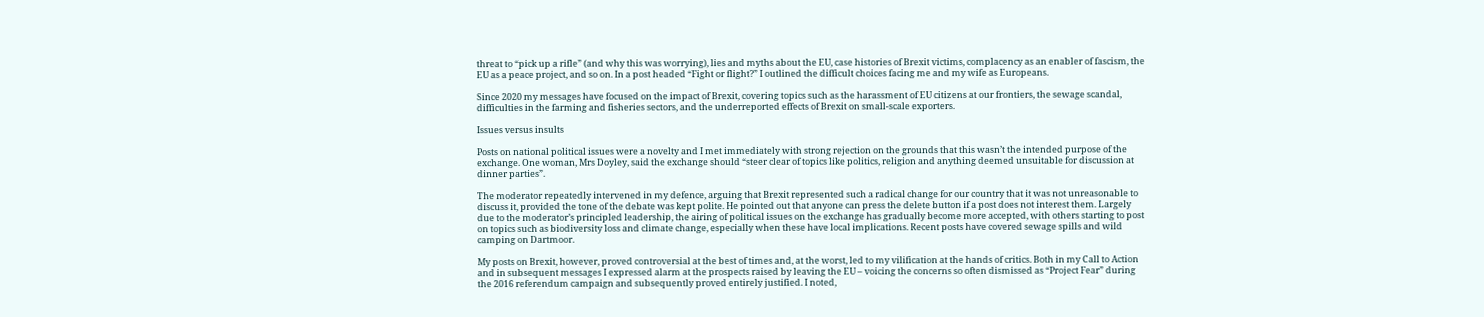threat to “pick up a rifle” (and why this was worrying), lies and myths about the EU, case histories of Brexit victims, complacency as an enabler of fascism, the EU as a peace project, and so on. In a post headed “Fight or flight?” I outlined the difficult choices facing me and my wife as Europeans.

Since 2020 my messages have focused on the impact of Brexit, covering topics such as the harassment of EU citizens at our frontiers, the sewage scandal, difficulties in the farming and fisheries sectors, and the underreported effects of Brexit on small-scale exporters.

Issues versus insults

Posts on national political issues were a novelty and I met immediately with strong rejection on the grounds that this wasn’t the intended purpose of the exchange. One woman, Mrs Doyley, said the exchange should “steer clear of topics like politics, religion and anything deemed unsuitable for discussion at dinner parties”.

The moderator repeatedly intervened in my defence, arguing that Brexit represented such a radical change for our country that it was not unreasonable to discuss it, provided the tone of the debate was kept polite. He pointed out that anyone can press the delete button if a post does not interest them. Largely due to the moderator’s principled leadership, the airing of political issues on the exchange has gradually become more accepted, with others starting to post on topics such as biodiversity loss and climate change, especially when these have local implications. Recent posts have covered sewage spills and wild camping on Dartmoor.

My posts on Brexit, however, proved controversial at the best of times and, at the worst, led to my vilification at the hands of critics. Both in my Call to Action and in subsequent messages I expressed alarm at the prospects raised by leaving the EU – voicing the concerns so often dismissed as “Project Fear” during the 2016 referendum campaign and subsequently proved entirely justified. I noted,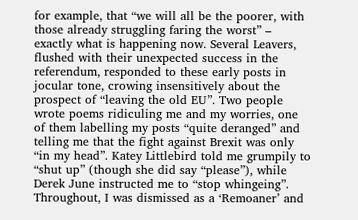for example, that “we will all be the poorer, with those already struggling faring the worst” – exactly what is happening now. Several Leavers, flushed with their unexpected success in the referendum, responded to these early posts in jocular tone, crowing insensitively about the prospect of “leaving the old EU”. Two people wrote poems ridiculing me and my worries, one of them labelling my posts “quite deranged” and telling me that the fight against Brexit was only “in my head”. Katey Littlebird told me grumpily to “shut up” (though she did say “please”), while Derek June instructed me to “stop whingeing”. Throughout, I was dismissed as a ‘Remoaner’ and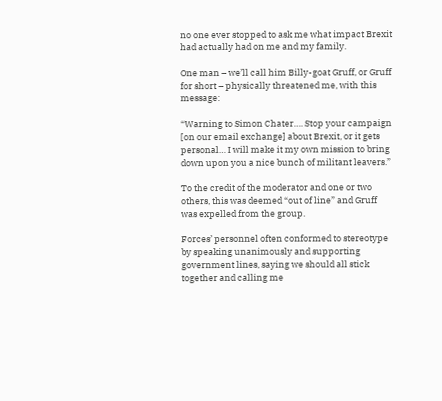no one ever stopped to ask me what impact Brexit had actually had on me and my family.

One man – we’ll call him Billy-goat Gruff, or Gruff for short – physically threatened me, with this message:

“Warning to Simon Chater…. Stop your campaign [on our email exchange] about Brexit, or it gets personal… I will make it my own mission to bring down upon you a nice bunch of militant leavers.”

To the credit of the moderator and one or two others, this was deemed “out of line” and Gruff was expelled from the group.

Forces’ personnel often conformed to stereotype by speaking unanimously and supporting government lines, saying we should all stick together and calling me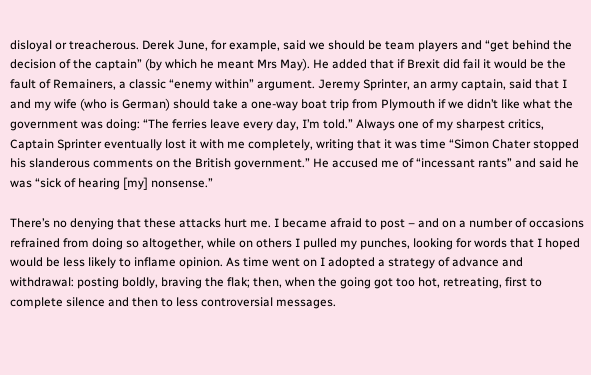disloyal or treacherous. Derek June, for example, said we should be team players and “get behind the decision of the captain” (by which he meant Mrs May). He added that if Brexit did fail it would be the fault of Remainers, a classic “enemy within” argument. Jeremy Sprinter, an army captain, said that I and my wife (who is German) should take a one-way boat trip from Plymouth if we didn’t like what the government was doing: “The ferries leave every day, I’m told.” Always one of my sharpest critics, Captain Sprinter eventually lost it with me completely, writing that it was time “Simon Chater stopped his slanderous comments on the British government.” He accused me of “incessant rants” and said he was “sick of hearing [my] nonsense.”

There’s no denying that these attacks hurt me. I became afraid to post – and on a number of occasions refrained from doing so altogether, while on others I pulled my punches, looking for words that I hoped would be less likely to inflame opinion. As time went on I adopted a strategy of advance and withdrawal: posting boldly, braving the flak; then, when the going got too hot, retreating, first to complete silence and then to less controversial messages.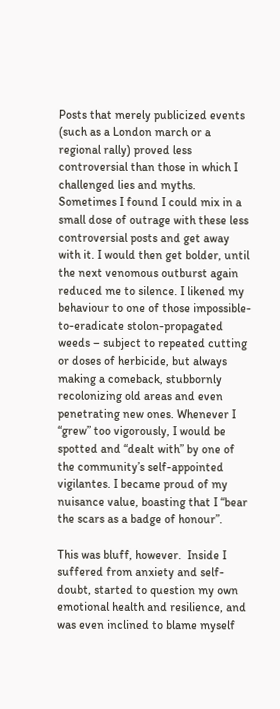Posts that merely publicized events (such as a London march or a regional rally) proved less controversial than those in which I challenged lies and myths. Sometimes I found I could mix in a small dose of outrage with these less controversial posts and get away with it. I would then get bolder, until the next venomous outburst again reduced me to silence. I likened my behaviour to one of those impossible-to-eradicate stolon-propagated weeds – subject to repeated cutting or doses of herbicide, but always making a comeback, stubbornly recolonizing old areas and even penetrating new ones. Whenever I “grew” too vigorously, I would be spotted and “dealt with” by one of the community’s self-appointed vigilantes. I became proud of my nuisance value, boasting that I “bear the scars as a badge of honour”.

This was bluff, however.  Inside I suffered from anxiety and self-doubt, started to question my own emotional health and resilience, and was even inclined to blame myself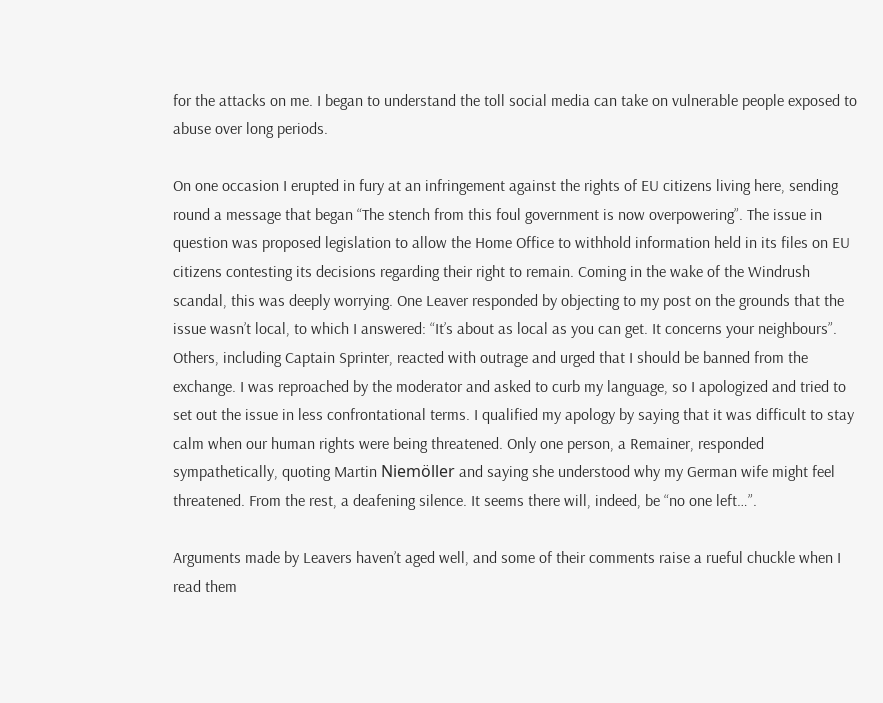for the attacks on me. I began to understand the toll social media can take on vulnerable people exposed to abuse over long periods.

On one occasion I erupted in fury at an infringement against the rights of EU citizens living here, sending round a message that began “The stench from this foul government is now overpowering”. The issue in question was proposed legislation to allow the Home Office to withhold information held in its files on EU citizens contesting its decisions regarding their right to remain. Coming in the wake of the Windrush scandal, this was deeply worrying. One Leaver responded by objecting to my post on the grounds that the issue wasn’t local, to which I answered: “It’s about as local as you can get. It concerns your neighbours”. Others, including Captain Sprinter, reacted with outrage and urged that I should be banned from the exchange. I was reproached by the moderator and asked to curb my language, so I apologized and tried to set out the issue in less confrontational terms. I qualified my apology by saying that it was difficult to stay calm when our human rights were being threatened. Only one person, a Remainer, responded sympathetically, quoting Martin Niemöller and saying she understood why my German wife might feel threatened. From the rest, a deafening silence. It seems there will, indeed, be “no one left…”.

Arguments made by Leavers haven’t aged well, and some of their comments raise a rueful chuckle when I read them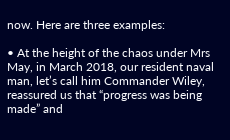now. Here are three examples:

• At the height of the chaos under Mrs May, in March 2018, our resident naval man, let’s call him Commander Wiley, reassured us that “progress was being made” and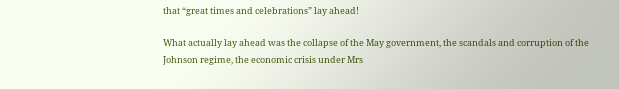that “great times and celebrations” lay ahead!

What actually lay ahead was the collapse of the May government, the scandals and corruption of the Johnson regime, the economic crisis under Mrs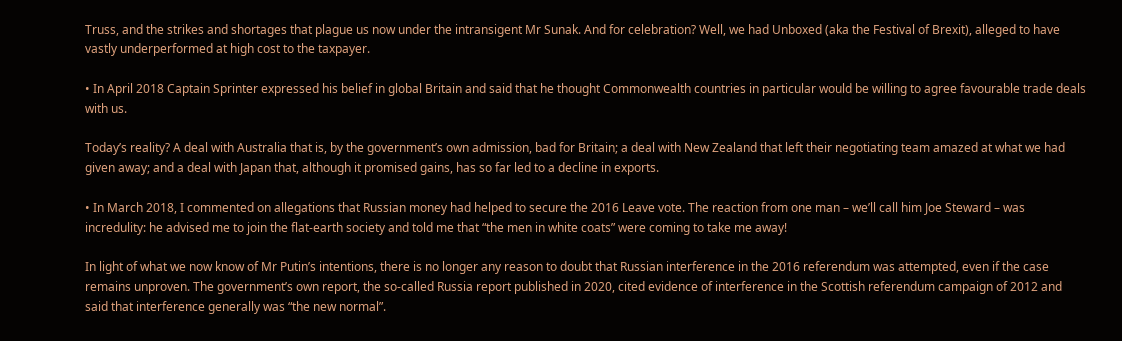Truss, and the strikes and shortages that plague us now under the intransigent Mr Sunak. And for celebration? Well, we had Unboxed (aka the Festival of Brexit), alleged to have vastly underperformed at high cost to the taxpayer.

• In April 2018 Captain Sprinter expressed his belief in global Britain and said that he thought Commonwealth countries in particular would be willing to agree favourable trade deals with us.

Today’s reality? A deal with Australia that is, by the government’s own admission, bad for Britain; a deal with New Zealand that left their negotiating team amazed at what we had given away; and a deal with Japan that, although it promised gains, has so far led to a decline in exports.

• In March 2018, I commented on allegations that Russian money had helped to secure the 2016 Leave vote. The reaction from one man – we’ll call him Joe Steward – was incredulity: he advised me to join the flat-earth society and told me that “the men in white coats” were coming to take me away!

In light of what we now know of Mr Putin’s intentions, there is no longer any reason to doubt that Russian interference in the 2016 referendum was attempted, even if the case remains unproven. The government’s own report, the so-called Russia report published in 2020, cited evidence of interference in the Scottish referendum campaign of 2012 and said that interference generally was “the new normal”.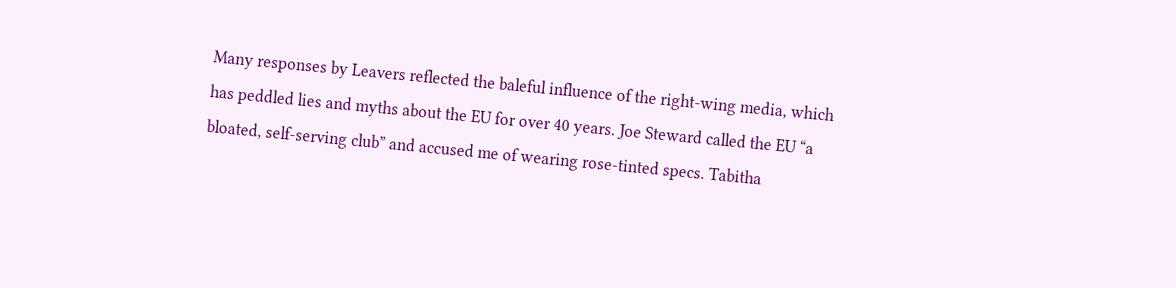Many responses by Leavers reflected the baleful influence of the right-wing media, which has peddled lies and myths about the EU for over 40 years. Joe Steward called the EU “a bloated, self-serving club” and accused me of wearing rose-tinted specs. Tabitha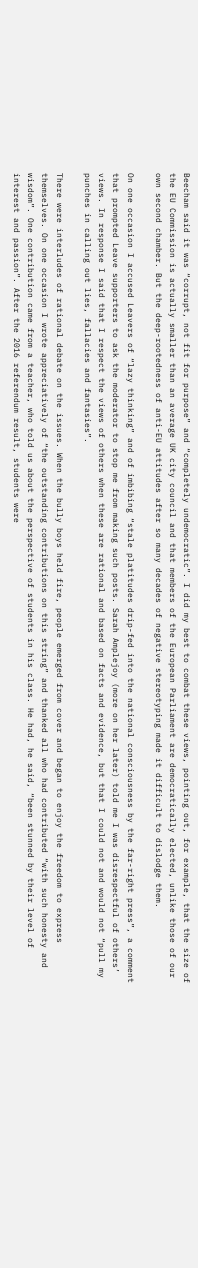Beecham said it was “corrupt, not fit for purpose” and “completely undemocratic”. I did my best to combat these views, pointing out, for example, that the size of the EU Commission is actually smaller than an average UK city council and that members of the European Parliament are democratically elected, unlike those of our own second chamber. But the deep-rootedness of anti-EU attitudes after so many decades of negative stereotyping made it difficult to dislodge them.

On one occasion I accused Leavers of “lazy thinking” and of imbibing “stale platitudes drip-fed into the national consciousness by the far-right press”, a comment that prompted Leave supporters to ask the moderator to stop me from making such posts. Sarah Amplejoy (more on her later) told me I was disrespectful of others’ views. In response I said that I respect the views of others when these are rational and based on facts and evidence, but that I could not and would not “pull my punches in calling out lies, fallacies and fantasies”.

There were interludes of rational debate on the issues. When the bully boys held fire, people emerged from cover and began to enjoy the freedom to express themselves. On one occasion I wrote appreciatively of “the outstanding contributions on this string” and thanked all who had contributed “with such honesty and wisdom”. One contribution came from a teacher, who told us about the perspective of students in his class. He had, he said, “been stunned by their level of interest and passion”. After the 2016 referendum result, students were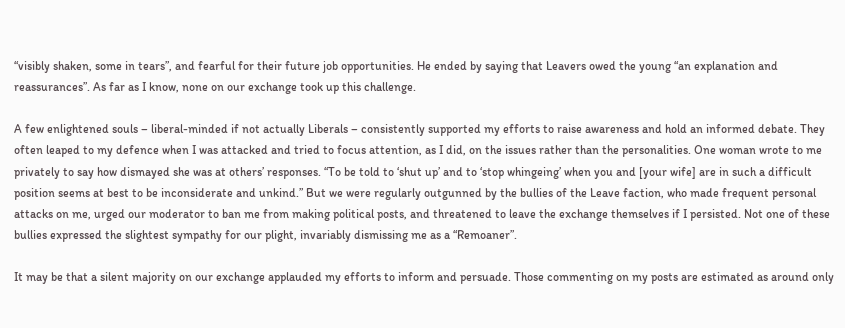“visibly shaken, some in tears”, and fearful for their future job opportunities. He ended by saying that Leavers owed the young “an explanation and reassurances”. As far as I know, none on our exchange took up this challenge.

A few enlightened souls – liberal-minded if not actually Liberals – consistently supported my efforts to raise awareness and hold an informed debate. They often leaped to my defence when I was attacked and tried to focus attention, as I did, on the issues rather than the personalities. One woman wrote to me privately to say how dismayed she was at others’ responses. “To be told to ‘shut up’ and to ‘stop whingeing’ when you and [your wife] are in such a difficult position seems at best to be inconsiderate and unkind.” But we were regularly outgunned by the bullies of the Leave faction, who made frequent personal attacks on me, urged our moderator to ban me from making political posts, and threatened to leave the exchange themselves if I persisted. Not one of these bullies expressed the slightest sympathy for our plight, invariably dismissing me as a “Remoaner”.

It may be that a silent majority on our exchange applauded my efforts to inform and persuade. Those commenting on my posts are estimated as around only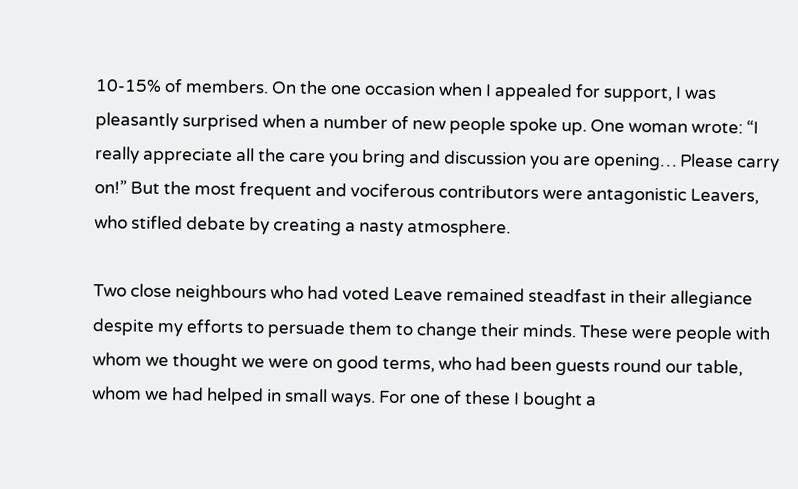10-15% of members. On the one occasion when I appealed for support, I was pleasantly surprised when a number of new people spoke up. One woman wrote: “I really appreciate all the care you bring and discussion you are opening… Please carry on!” But the most frequent and vociferous contributors were antagonistic Leavers, who stifled debate by creating a nasty atmosphere.

Two close neighbours who had voted Leave remained steadfast in their allegiance despite my efforts to persuade them to change their minds. These were people with whom we thought we were on good terms, who had been guests round our table, whom we had helped in small ways. For one of these I bought a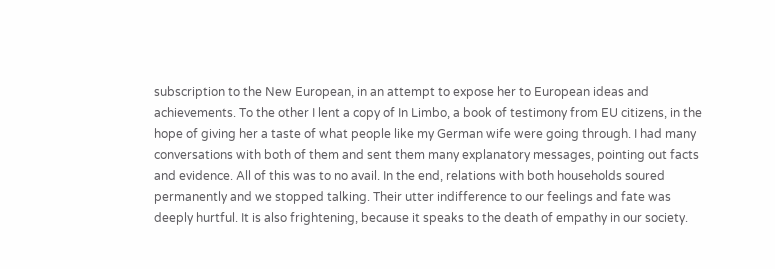subscription to the New European, in an attempt to expose her to European ideas and achievements. To the other I lent a copy of In Limbo, a book of testimony from EU citizens, in the hope of giving her a taste of what people like my German wife were going through. I had many conversations with both of them and sent them many explanatory messages, pointing out facts and evidence. All of this was to no avail. In the end, relations with both households soured permanently and we stopped talking. Their utter indifference to our feelings and fate was deeply hurtful. It is also frightening, because it speaks to the death of empathy in our society.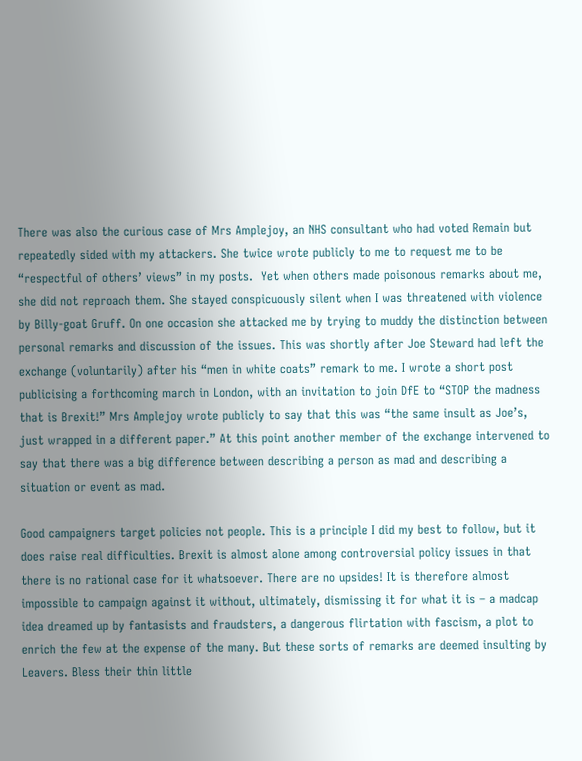There was also the curious case of Mrs Amplejoy, an NHS consultant who had voted Remain but repeatedly sided with my attackers. She twice wrote publicly to me to request me to be “respectful of others’ views” in my posts.  Yet when others made poisonous remarks about me, she did not reproach them. She stayed conspicuously silent when I was threatened with violence by Billy-goat Gruff. On one occasion she attacked me by trying to muddy the distinction between personal remarks and discussion of the issues. This was shortly after Joe Steward had left the exchange (voluntarily) after his “men in white coats” remark to me. I wrote a short post publicising a forthcoming march in London, with an invitation to join DfE to “STOP the madness that is Brexit!” Mrs Amplejoy wrote publicly to say that this was “the same insult as Joe’s, just wrapped in a different paper.” At this point another member of the exchange intervened to say that there was a big difference between describing a person as mad and describing a situation or event as mad.

Good campaigners target policies not people. This is a principle I did my best to follow, but it does raise real difficulties. Brexit is almost alone among controversial policy issues in that there is no rational case for it whatsoever. There are no upsides! It is therefore almost impossible to campaign against it without, ultimately, dismissing it for what it is – a madcap idea dreamed up by fantasists and fraudsters, a dangerous flirtation with fascism, a plot to enrich the few at the expense of the many. But these sorts of remarks are deemed insulting by Leavers. Bless their thin little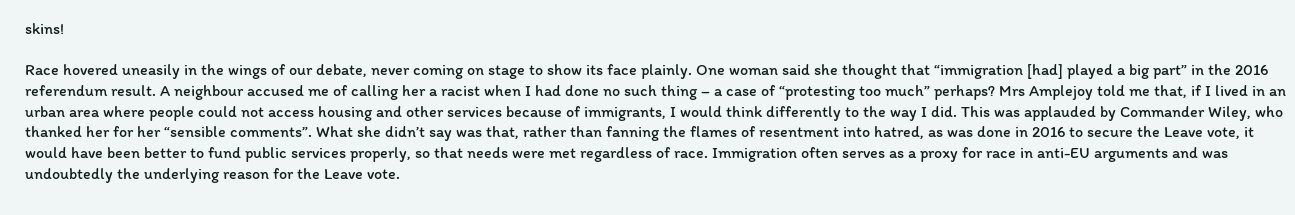skins!

Race hovered uneasily in the wings of our debate, never coming on stage to show its face plainly. One woman said she thought that “immigration [had] played a big part” in the 2016 referendum result. A neighbour accused me of calling her a racist when I had done no such thing – a case of “protesting too much” perhaps? Mrs Amplejoy told me that, if I lived in an urban area where people could not access housing and other services because of immigrants, I would think differently to the way I did. This was applauded by Commander Wiley, who thanked her for her “sensible comments”. What she didn’t say was that, rather than fanning the flames of resentment into hatred, as was done in 2016 to secure the Leave vote, it would have been better to fund public services properly, so that needs were met regardless of race. Immigration often serves as a proxy for race in anti-EU arguments and was undoubtedly the underlying reason for the Leave vote.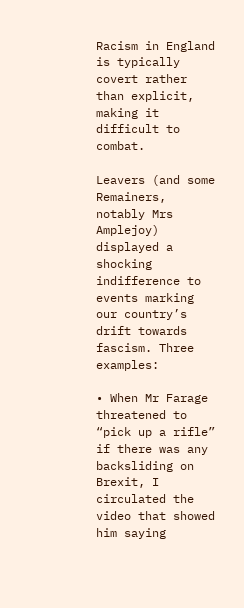Racism in England is typically covert rather than explicit, making it difficult to combat.

Leavers (and some Remainers, notably Mrs Amplejoy) displayed a shocking indifference to events marking our country’s drift towards fascism. Three examples:

• When Mr Farage threatened to “pick up a rifle” if there was any backsliding on Brexit, I circulated the video that showed him saying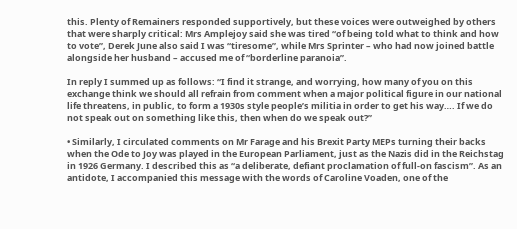this. Plenty of Remainers responded supportively, but these voices were outweighed by others that were sharply critical: Mrs Amplejoy said she was tired “of being told what to think and how to vote”, Derek June also said I was “tiresome”, while Mrs Sprinter – who had now joined battle alongside her husband – accused me of “borderline paranoia”.

In reply I summed up as follows: “I find it strange, and worrying, how many of you on this exchange think we should all refrain from comment when a major political figure in our national life threatens, in public, to form a 1930s style people’s militia in order to get his way…. If we do not speak out on something like this, then when do we speak out?”

• Similarly, I circulated comments on Mr Farage and his Brexit Party MEPs turning their backs when the Ode to Joy was played in the European Parliament, just as the Nazis did in the Reichstag in 1926 Germany. I described this as “a deliberate, defiant proclamation of full-on fascism”. As an antidote, I accompanied this message with the words of Caroline Voaden, one of the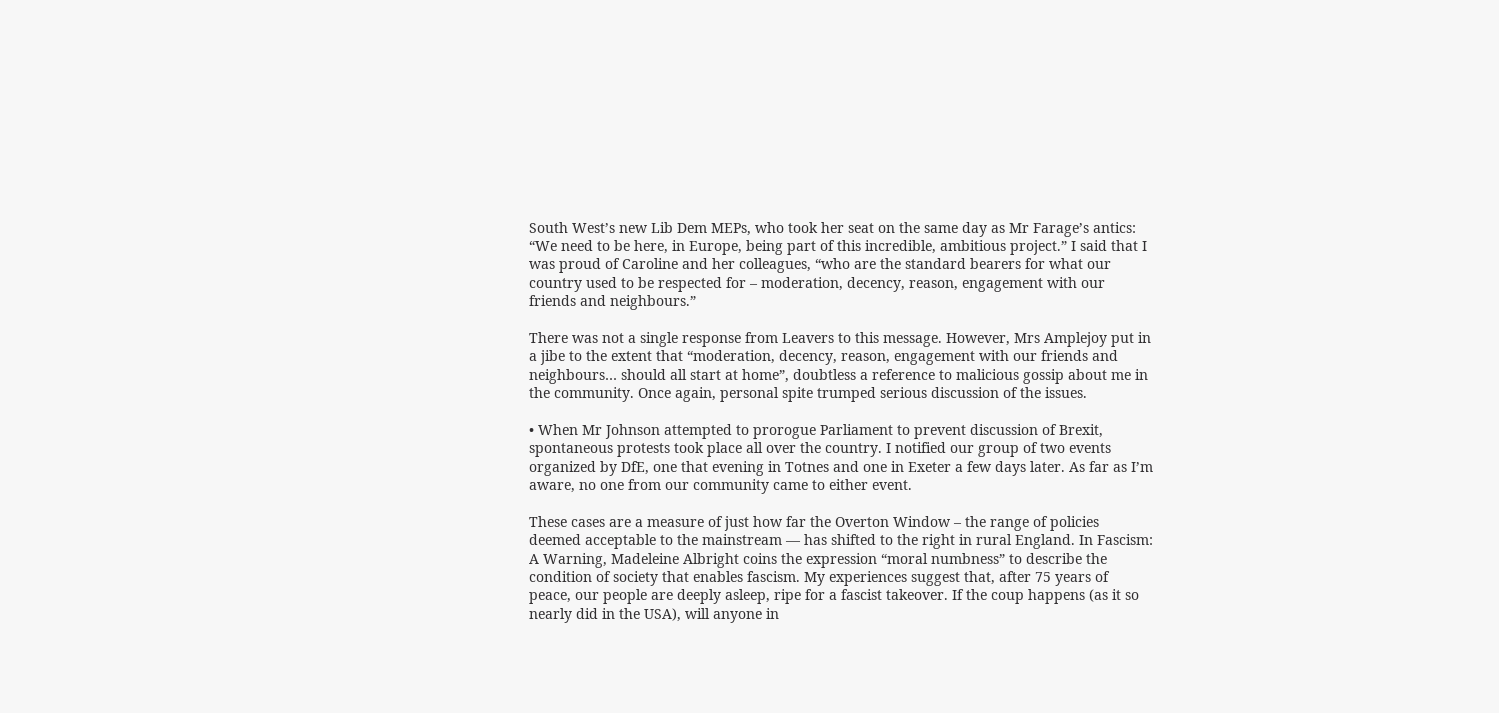South West’s new Lib Dem MEPs, who took her seat on the same day as Mr Farage’s antics: “We need to be here, in Europe, being part of this incredible, ambitious project.” I said that I was proud of Caroline and her colleagues, “who are the standard bearers for what our country used to be respected for – moderation, decency, reason, engagement with our friends and neighbours.”

There was not a single response from Leavers to this message. However, Mrs Amplejoy put in a jibe to the extent that “moderation, decency, reason, engagement with our friends and neighbours… should all start at home”, doubtless a reference to malicious gossip about me in the community. Once again, personal spite trumped serious discussion of the issues.

• When Mr Johnson attempted to prorogue Parliament to prevent discussion of Brexit, spontaneous protests took place all over the country. I notified our group of two events organized by DfE, one that evening in Totnes and one in Exeter a few days later. As far as I’m aware, no one from our community came to either event.

These cases are a measure of just how far the Overton Window – the range of policies deemed acceptable to the mainstream — has shifted to the right in rural England. In Fascism: A Warning, Madeleine Albright coins the expression “moral numbness” to describe the condition of society that enables fascism. My experiences suggest that, after 75 years of peace, our people are deeply asleep, ripe for a fascist takeover. If the coup happens (as it so nearly did in the USA), will anyone in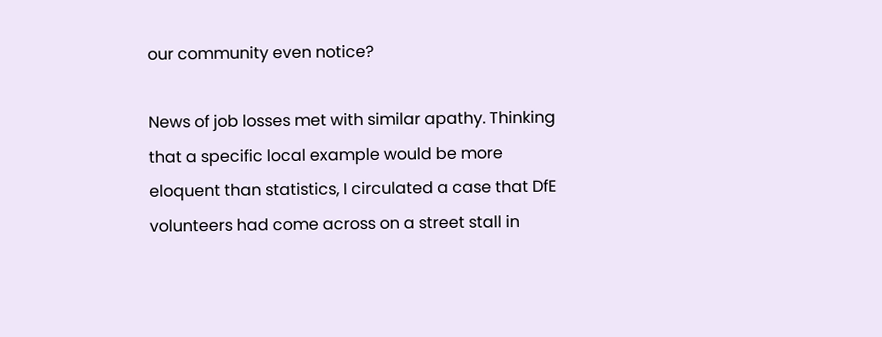our community even notice?

News of job losses met with similar apathy. Thinking that a specific local example would be more eloquent than statistics, I circulated a case that DfE volunteers had come across on a street stall in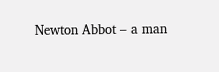Newton Abbot – a man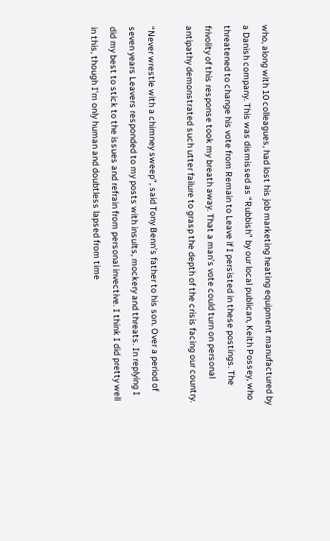who, along with 10 colleagues, had lost his job marketing heating equipment manufactured by a Danish company. This was dismissed as “Rubbish” by our local publican, Keith Possey, who threatened to change his vote from Remain to Leave if I persisted in these postings. The frivolity of this response took my breath away. That a man’s vote could turn on personal antipathy demonstrated such utter failure to grasp the depth of the crisis facing our country.

“Never wrestle with a chimney sweep”, said Tony Benn’s father to his son. Over a period of seven years Leavers responded to my posts with insults, mockery and threats. In replying I did my best to stick to the issues and refrain from personal invective. I think I did pretty well in this, though I’m only human and doubtless lapsed from time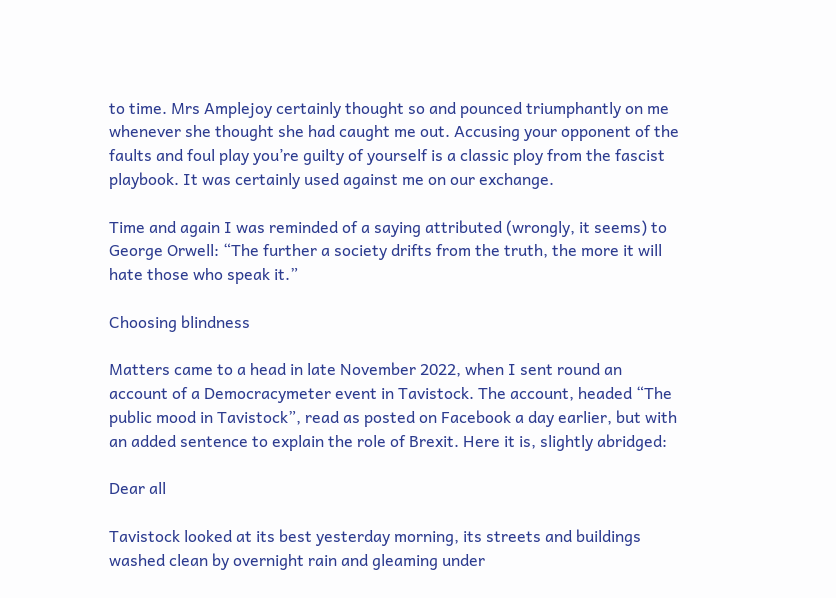to time. Mrs Amplejoy certainly thought so and pounced triumphantly on me whenever she thought she had caught me out. Accusing your opponent of the faults and foul play you’re guilty of yourself is a classic ploy from the fascist playbook. It was certainly used against me on our exchange.

Time and again I was reminded of a saying attributed (wrongly, it seems) to George Orwell: “The further a society drifts from the truth, the more it will hate those who speak it.”

Choosing blindness

Matters came to a head in late November 2022, when I sent round an account of a Democracymeter event in Tavistock. The account, headed “The public mood in Tavistock”, read as posted on Facebook a day earlier, but with an added sentence to explain the role of Brexit. Here it is, slightly abridged:

Dear all

Tavistock looked at its best yesterday morning, its streets and buildings washed clean by overnight rain and gleaming under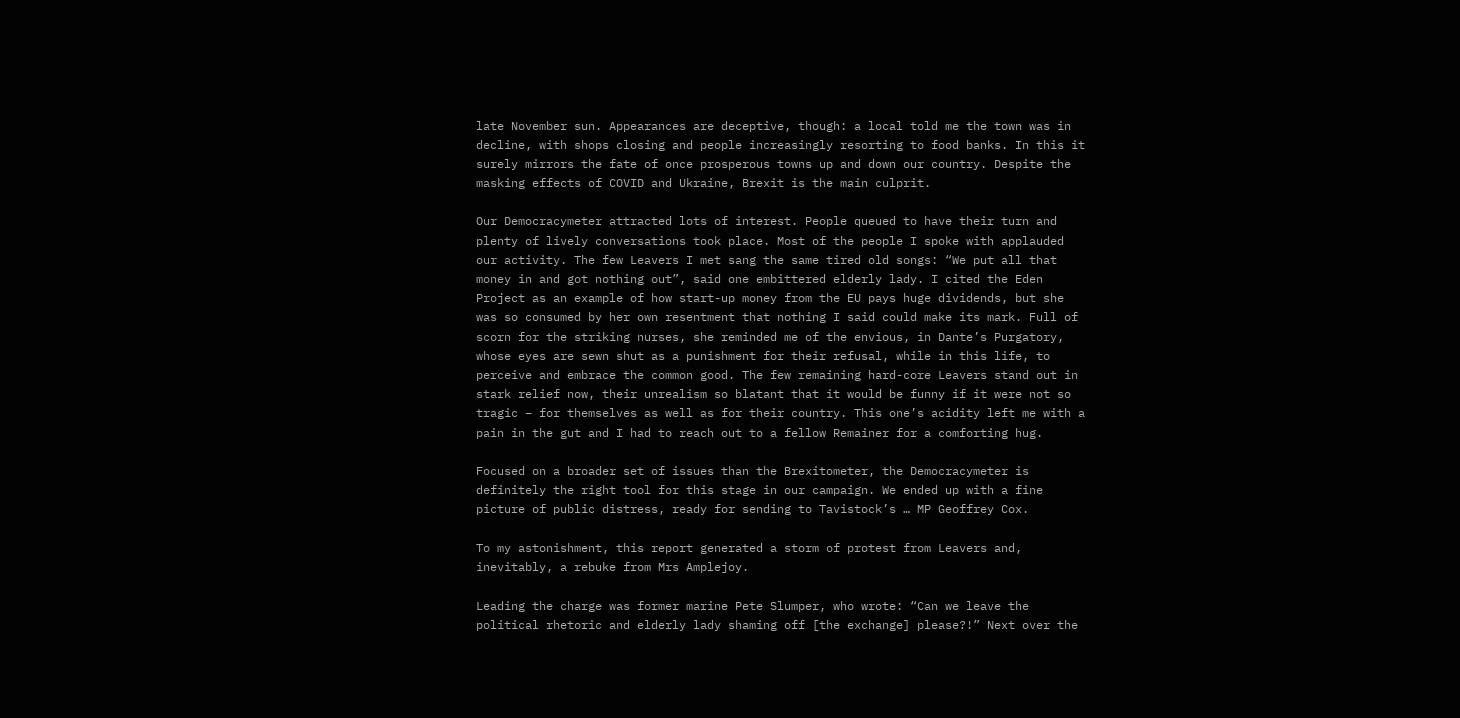late November sun. Appearances are deceptive, though: a local told me the town was in decline, with shops closing and people increasingly resorting to food banks. In this it surely mirrors the fate of once prosperous towns up and down our country. Despite the masking effects of COVID and Ukraine, Brexit is the main culprit.

Our Democracymeter attracted lots of interest. People queued to have their turn and plenty of lively conversations took place. Most of the people I spoke with applauded our activity. The few Leavers I met sang the same tired old songs: “We put all that money in and got nothing out”, said one embittered elderly lady. I cited the Eden Project as an example of how start-up money from the EU pays huge dividends, but she was so consumed by her own resentment that nothing I said could make its mark. Full of scorn for the striking nurses, she reminded me of the envious, in Dante’s Purgatory, whose eyes are sewn shut as a punishment for their refusal, while in this life, to perceive and embrace the common good. The few remaining hard-core Leavers stand out in stark relief now, their unrealism so blatant that it would be funny if it were not so tragic – for themselves as well as for their country. This one’s acidity left me with a pain in the gut and I had to reach out to a fellow Remainer for a comforting hug.

Focused on a broader set of issues than the Brexitometer, the Democracymeter is definitely the right tool for this stage in our campaign. We ended up with a fine picture of public distress, ready for sending to Tavistock’s … MP Geoffrey Cox.

To my astonishment, this report generated a storm of protest from Leavers and, inevitably, a rebuke from Mrs Amplejoy.

Leading the charge was former marine Pete Slumper, who wrote: “Can we leave the political rhetoric and elderly lady shaming off [the exchange] please?!” Next over the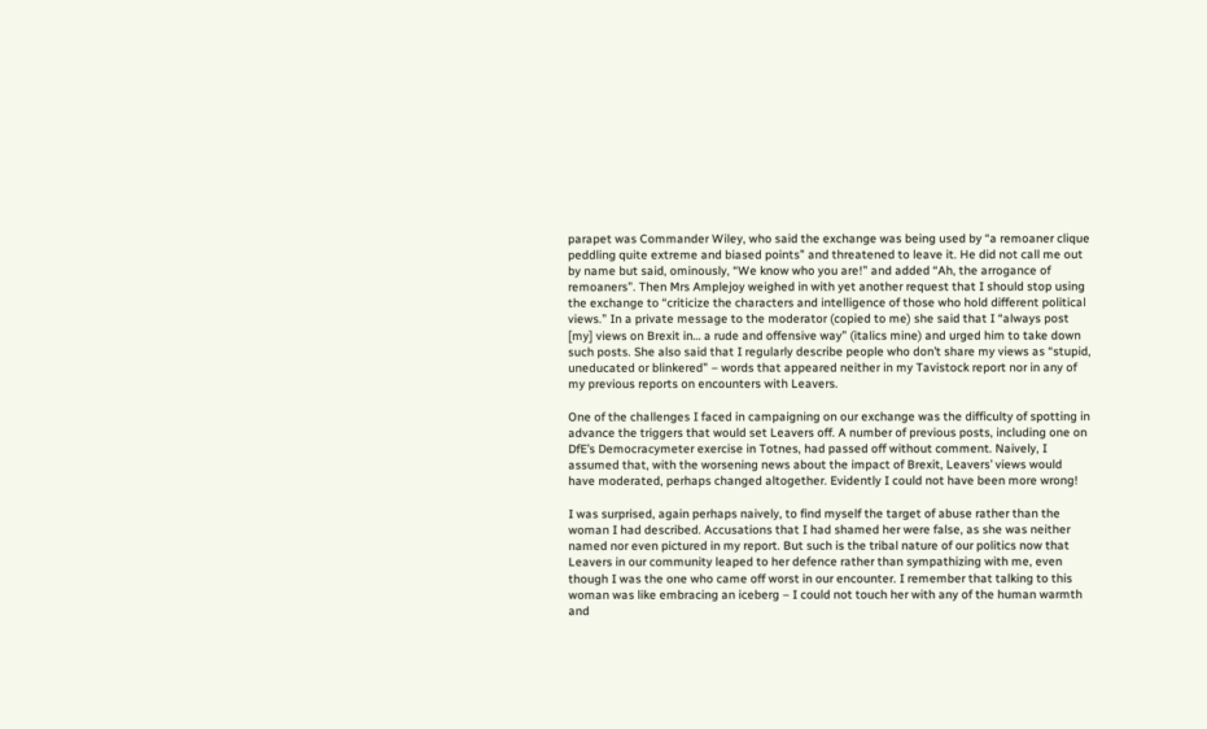parapet was Commander Wiley, who said the exchange was being used by “a remoaner clique peddling quite extreme and biased points” and threatened to leave it. He did not call me out by name but said, ominously, “We know who you are!” and added “Ah, the arrogance of remoaners”. Then Mrs Amplejoy weighed in with yet another request that I should stop using the exchange to “criticize the characters and intelligence of those who hold different political views.” In a private message to the moderator (copied to me) she said that I “always post [my] views on Brexit in… a rude and offensive way” (italics mine) and urged him to take down such posts. She also said that I regularly describe people who don’t share my views as “stupid, uneducated or blinkered” – words that appeared neither in my Tavistock report nor in any of my previous reports on encounters with Leavers.

One of the challenges I faced in campaigning on our exchange was the difficulty of spotting in advance the triggers that would set Leavers off. A number of previous posts, including one on DfE’s Democracymeter exercise in Totnes, had passed off without comment. Naively, I assumed that, with the worsening news about the impact of Brexit, Leavers’ views would have moderated, perhaps changed altogether. Evidently I could not have been more wrong!

I was surprised, again perhaps naively, to find myself the target of abuse rather than the woman I had described. Accusations that I had shamed her were false, as she was neither named nor even pictured in my report. But such is the tribal nature of our politics now that Leavers in our community leaped to her defence rather than sympathizing with me, even though I was the one who came off worst in our encounter. I remember that talking to this woman was like embracing an iceberg – I could not touch her with any of the human warmth and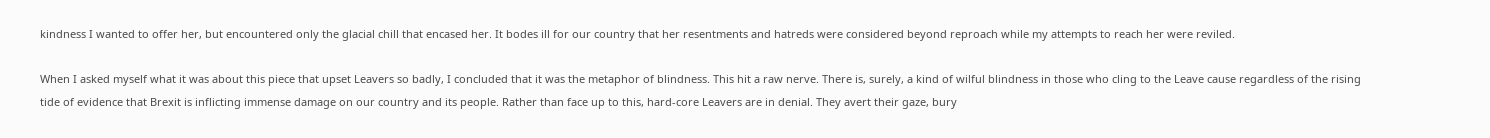kindness I wanted to offer her, but encountered only the glacial chill that encased her. It bodes ill for our country that her resentments and hatreds were considered beyond reproach while my attempts to reach her were reviled.

When I asked myself what it was about this piece that upset Leavers so badly, I concluded that it was the metaphor of blindness. This hit a raw nerve. There is, surely, a kind of wilful blindness in those who cling to the Leave cause regardless of the rising tide of evidence that Brexit is inflicting immense damage on our country and its people. Rather than face up to this, hard-core Leavers are in denial. They avert their gaze, bury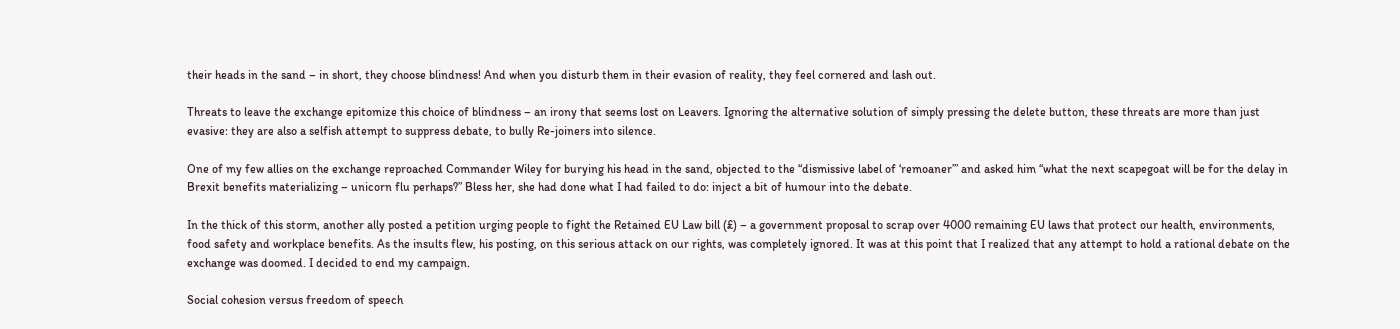their heads in the sand – in short, they choose blindness! And when you disturb them in their evasion of reality, they feel cornered and lash out.

Threats to leave the exchange epitomize this choice of blindness – an irony that seems lost on Leavers. Ignoring the alternative solution of simply pressing the delete button, these threats are more than just evasive: they are also a selfish attempt to suppress debate, to bully Re-joiners into silence.

One of my few allies on the exchange reproached Commander Wiley for burying his head in the sand, objected to the “dismissive label of ‘remoaner’” and asked him “what the next scapegoat will be for the delay in Brexit benefits materializing – unicorn flu perhaps?” Bless her, she had done what I had failed to do: inject a bit of humour into the debate.

In the thick of this storm, another ally posted a petition urging people to fight the Retained EU Law bill (£) – a government proposal to scrap over 4000 remaining EU laws that protect our health, environments, food safety and workplace benefits. As the insults flew, his posting, on this serious attack on our rights, was completely ignored. It was at this point that I realized that any attempt to hold a rational debate on the exchange was doomed. I decided to end my campaign.

Social cohesion versus freedom of speech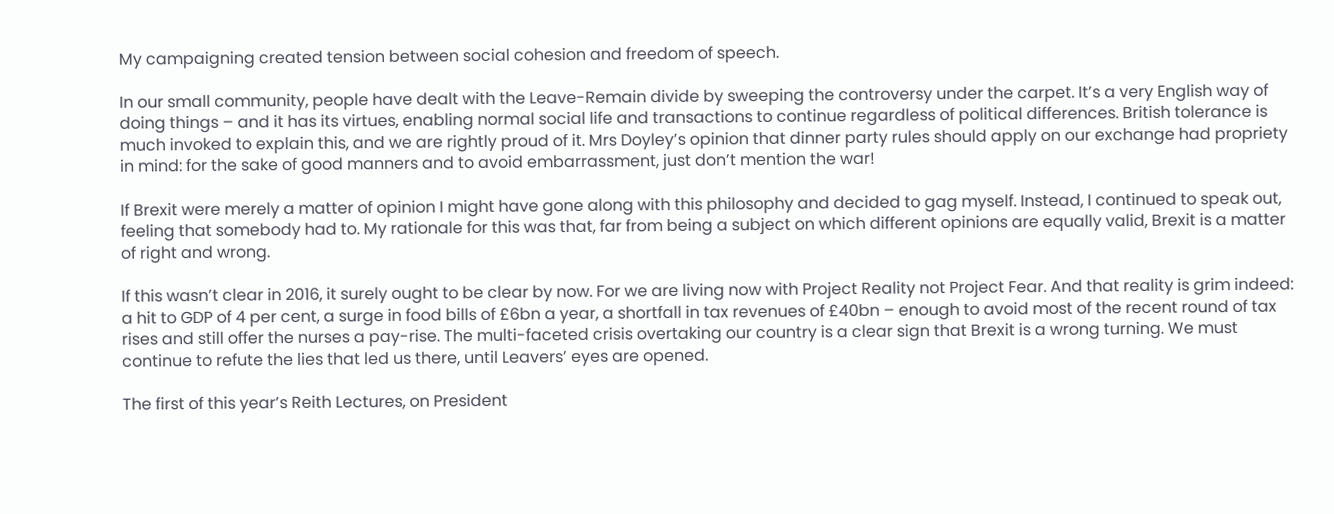My campaigning created tension between social cohesion and freedom of speech.

In our small community, people have dealt with the Leave-Remain divide by sweeping the controversy under the carpet. It’s a very English way of doing things – and it has its virtues, enabling normal social life and transactions to continue regardless of political differences. British tolerance is much invoked to explain this, and we are rightly proud of it. Mrs Doyley’s opinion that dinner party rules should apply on our exchange had propriety in mind: for the sake of good manners and to avoid embarrassment, just don’t mention the war!

If Brexit were merely a matter of opinion I might have gone along with this philosophy and decided to gag myself. Instead, I continued to speak out, feeling that somebody had to. My rationale for this was that, far from being a subject on which different opinions are equally valid, Brexit is a matter of right and wrong.

If this wasn’t clear in 2016, it surely ought to be clear by now. For we are living now with Project Reality not Project Fear. And that reality is grim indeed: a hit to GDP of 4 per cent, a surge in food bills of £6bn a year, a shortfall in tax revenues of £40bn – enough to avoid most of the recent round of tax rises and still offer the nurses a pay-rise. The multi-faceted crisis overtaking our country is a clear sign that Brexit is a wrong turning. We must continue to refute the lies that led us there, until Leavers’ eyes are opened.

The first of this year’s Reith Lectures, on President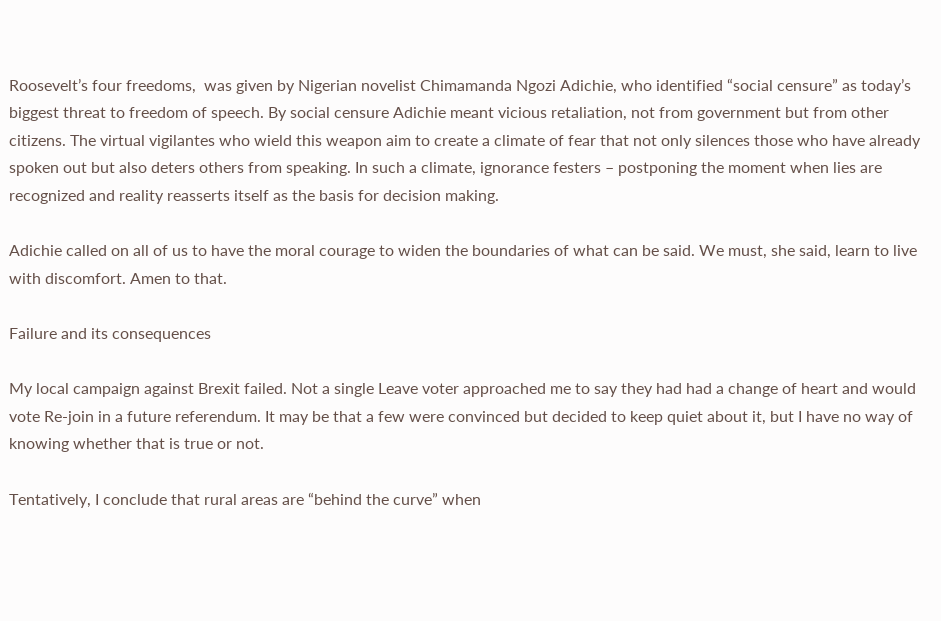Roosevelt’s four freedoms,  was given by Nigerian novelist Chimamanda Ngozi Adichie, who identified “social censure” as today’s biggest threat to freedom of speech. By social censure Adichie meant vicious retaliation, not from government but from other citizens. The virtual vigilantes who wield this weapon aim to create a climate of fear that not only silences those who have already spoken out but also deters others from speaking. In such a climate, ignorance festers – postponing the moment when lies are recognized and reality reasserts itself as the basis for decision making.

Adichie called on all of us to have the moral courage to widen the boundaries of what can be said. We must, she said, learn to live with discomfort. Amen to that.

Failure and its consequences

My local campaign against Brexit failed. Not a single Leave voter approached me to say they had had a change of heart and would vote Re-join in a future referendum. It may be that a few were convinced but decided to keep quiet about it, but I have no way of knowing whether that is true or not.

Tentatively, I conclude that rural areas are “behind the curve” when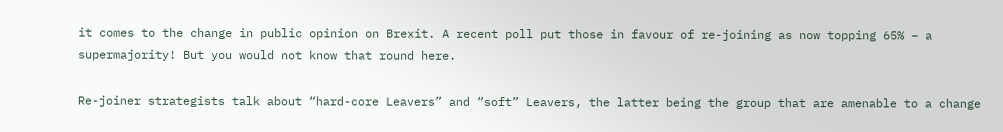it comes to the change in public opinion on Brexit. A recent poll put those in favour of re-joining as now topping 65% – a supermajority! But you would not know that round here.

Re-joiner strategists talk about “hard-core Leavers” and “soft” Leavers, the latter being the group that are amenable to a change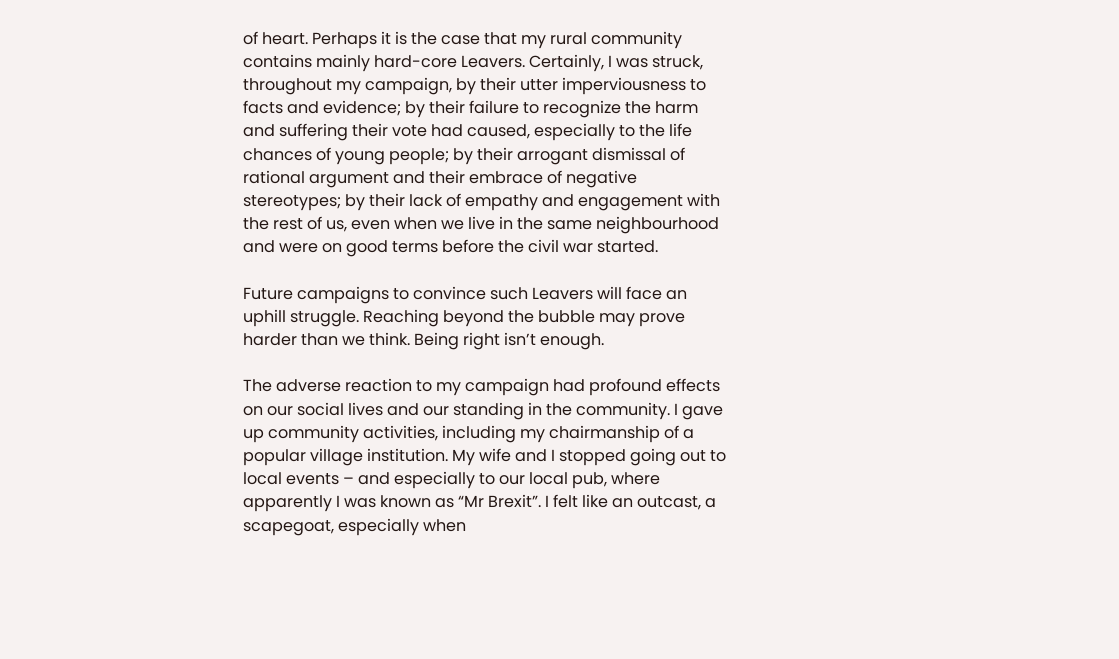of heart. Perhaps it is the case that my rural community contains mainly hard-core Leavers. Certainly, I was struck, throughout my campaign, by their utter imperviousness to facts and evidence; by their failure to recognize the harm and suffering their vote had caused, especially to the life chances of young people; by their arrogant dismissal of rational argument and their embrace of negative stereotypes; by their lack of empathy and engagement with the rest of us, even when we live in the same neighbourhood and were on good terms before the civil war started.

Future campaigns to convince such Leavers will face an uphill struggle. Reaching beyond the bubble may prove harder than we think. Being right isn’t enough.

The adverse reaction to my campaign had profound effects on our social lives and our standing in the community. I gave up community activities, including my chairmanship of a popular village institution. My wife and I stopped going out to local events – and especially to our local pub, where apparently I was known as “Mr Brexit”. I felt like an outcast, a scapegoat, especially when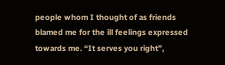people whom I thought of as friends blamed me for the ill feelings expressed towards me. “It serves you right”,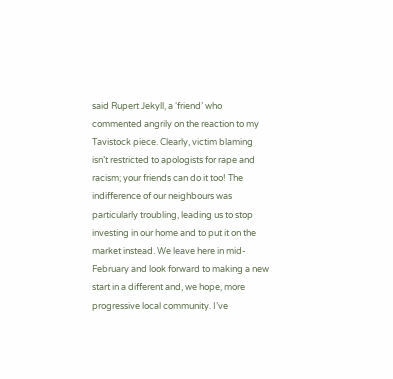said Rupert Jekyll, a ‘friend’ who commented angrily on the reaction to my Tavistock piece. Clearly, victim blaming isn’t restricted to apologists for rape and racism; your friends can do it too! The indifference of our neighbours was particularly troubling, leading us to stop investing in our home and to put it on the market instead. We leave here in mid-February and look forward to making a new start in a different and, we hope, more progressive local community. I’ve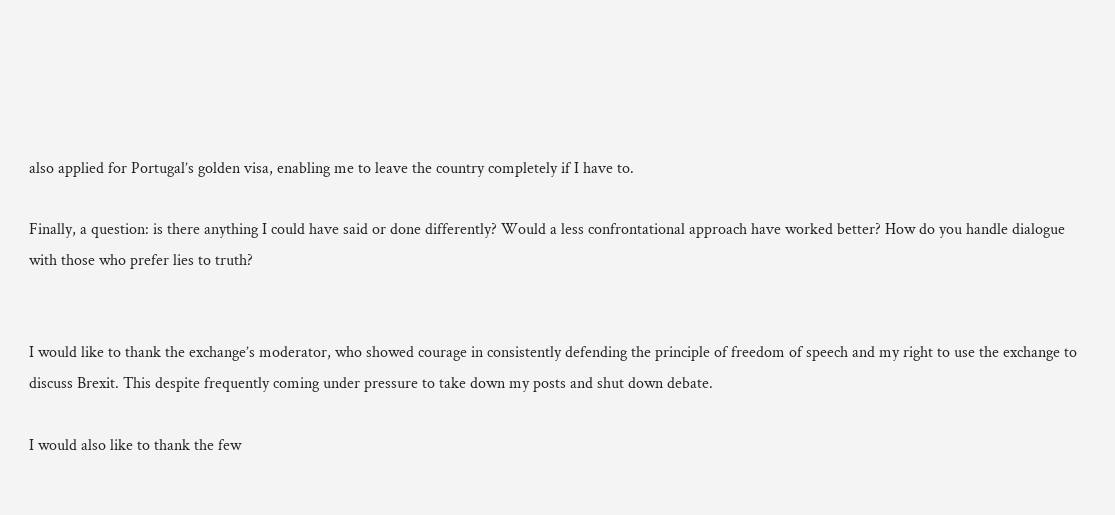also applied for Portugal’s golden visa, enabling me to leave the country completely if I have to.

Finally, a question: is there anything I could have said or done differently? Would a less confrontational approach have worked better? How do you handle dialogue with those who prefer lies to truth?


I would like to thank the exchange’s moderator, who showed courage in consistently defending the principle of freedom of speech and my right to use the exchange to discuss Brexit. This despite frequently coming under pressure to take down my posts and shut down debate.

I would also like to thank the few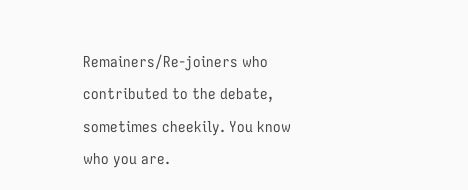Remainers/Re-joiners who contributed to the debate, sometimes cheekily. You know who you are.